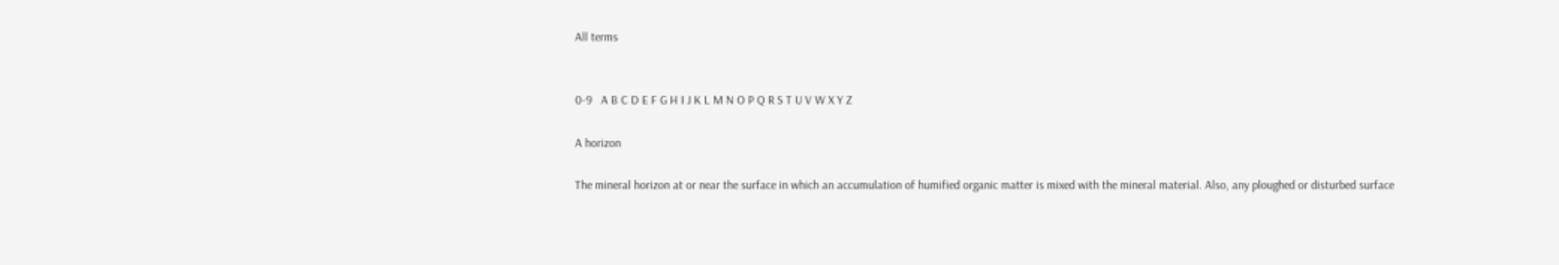All terms


0-9   A B C D E F G H I J K L M N O P Q R S T U V W X Y Z

A horizon

The mineral horizon at or near the surface in which an accumulation of humified organic matter is mixed with the mineral material. Also, any ploughed or disturbed surface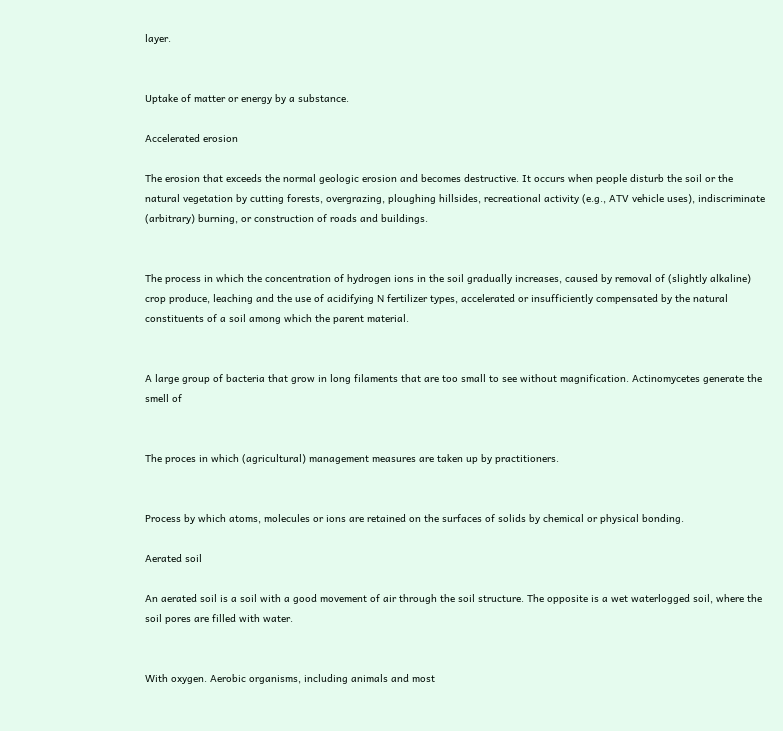layer.


Uptake of matter or energy by a substance.

Accelerated erosion

The erosion that exceeds the normal geologic erosion and becomes destructive. It occurs when people disturb the soil or the natural vegetation by cutting forests, overgrazing, ploughing hillsides, recreational activity (e.g., ATV vehicle uses), indiscriminate (arbitrary) burning, or construction of roads and buildings.


The process in which the concentration of hydrogen ions in the soil gradually increases, caused by removal of (slightly alkaline) crop produce, leaching and the use of acidifying N fertilizer types, accelerated or insufficiently compensated by the natural constituents of a soil among which the parent material.


A large group of bacteria that grow in long filaments that are too small to see without magnification. Actinomycetes generate the smell of


The proces in which (agricultural) management measures are taken up by practitioners.


Process by which atoms, molecules or ions are retained on the surfaces of solids by chemical or physical bonding.

Aerated soil

An aerated soil is a soil with a good movement of air through the soil structure. The opposite is a wet waterlogged soil, where the soil pores are filled with water.


With oxygen. Aerobic organisms, including animals and most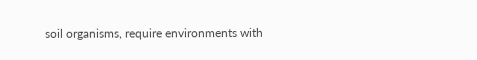soil organisms, require environments with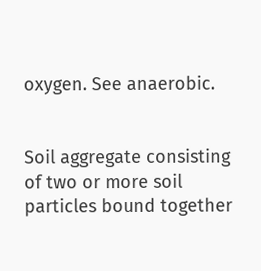oxygen. See anaerobic.


Soil aggregate consisting of two or more soil particles bound together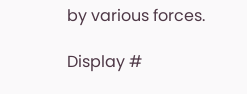by various forces.

Display #